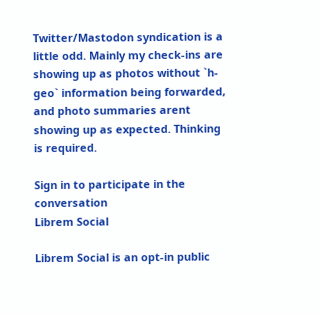Twitter/Mastodon syndication is a little odd. Mainly my check-ins are showing up as photos without `h-geo` information being forwarded, and photo summaries arent showing up as expected. Thinking is required.

Sign in to participate in the conversation
Librem Social

Librem Social is an opt-in public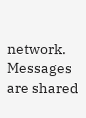network. Messages are shared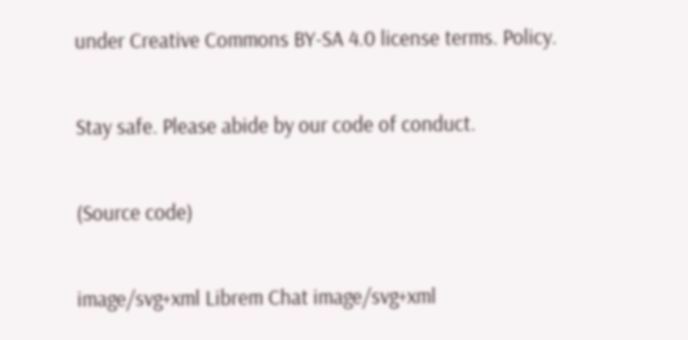under Creative Commons BY-SA 4.0 license terms. Policy.

Stay safe. Please abide by our code of conduct.

(Source code)

image/svg+xml Librem Chat image/svg+xml